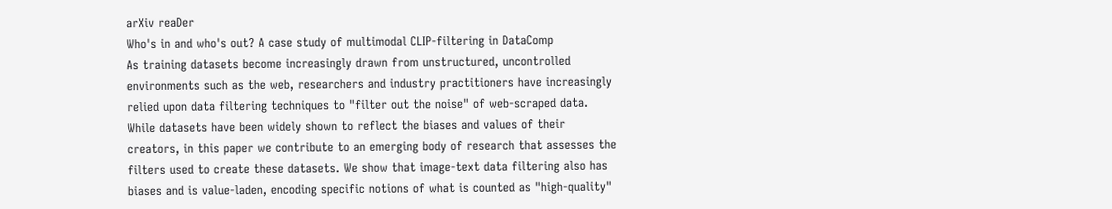arXiv reaDer
Who's in and who's out? A case study of multimodal CLIP-filtering in DataComp
As training datasets become increasingly drawn from unstructured, uncontrolled environments such as the web, researchers and industry practitioners have increasingly relied upon data filtering techniques to "filter out the noise" of web-scraped data. While datasets have been widely shown to reflect the biases and values of their creators, in this paper we contribute to an emerging body of research that assesses the filters used to create these datasets. We show that image-text data filtering also has biases and is value-laden, encoding specific notions of what is counted as "high-quality"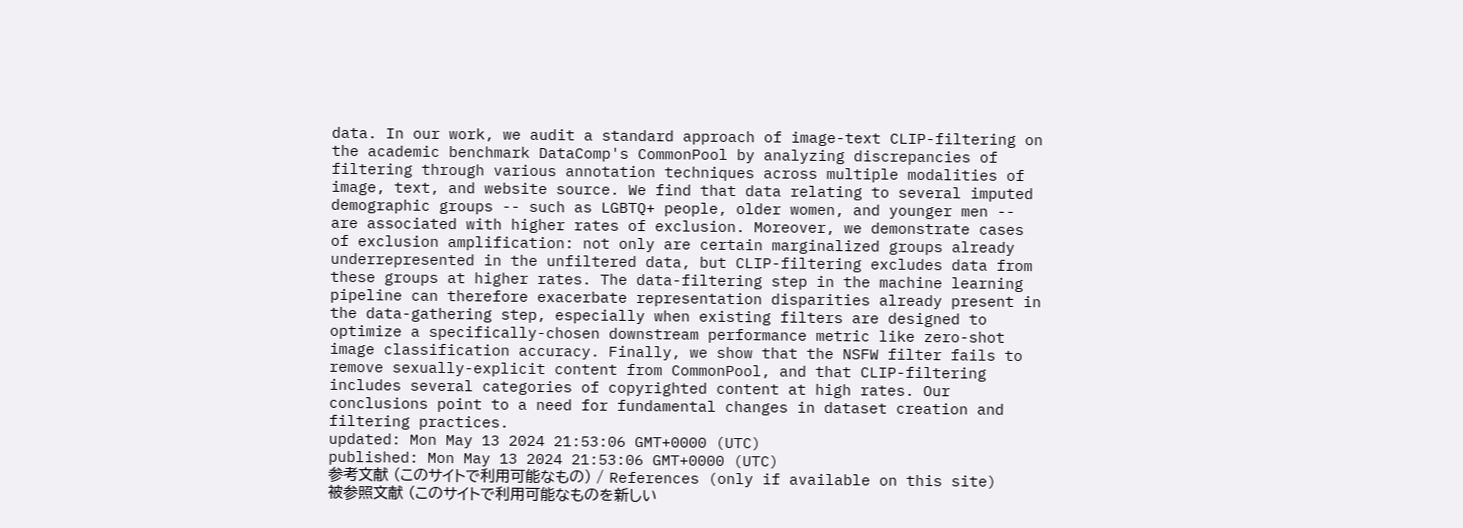data. In our work, we audit a standard approach of image-text CLIP-filtering on the academic benchmark DataComp's CommonPool by analyzing discrepancies of filtering through various annotation techniques across multiple modalities of image, text, and website source. We find that data relating to several imputed demographic groups -- such as LGBTQ+ people, older women, and younger men -- are associated with higher rates of exclusion. Moreover, we demonstrate cases of exclusion amplification: not only are certain marginalized groups already underrepresented in the unfiltered data, but CLIP-filtering excludes data from these groups at higher rates. The data-filtering step in the machine learning pipeline can therefore exacerbate representation disparities already present in the data-gathering step, especially when existing filters are designed to optimize a specifically-chosen downstream performance metric like zero-shot image classification accuracy. Finally, we show that the NSFW filter fails to remove sexually-explicit content from CommonPool, and that CLIP-filtering includes several categories of copyrighted content at high rates. Our conclusions point to a need for fundamental changes in dataset creation and filtering practices.
updated: Mon May 13 2024 21:53:06 GMT+0000 (UTC)
published: Mon May 13 2024 21:53:06 GMT+0000 (UTC)
参考文献 (このサイトで利用可能なもの) / References (only if available on this site)
被参照文献 (このサイトで利用可能なものを新しい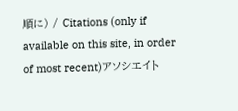順に) / Citations (only if available on this site, in order of most recent)アソシエイト